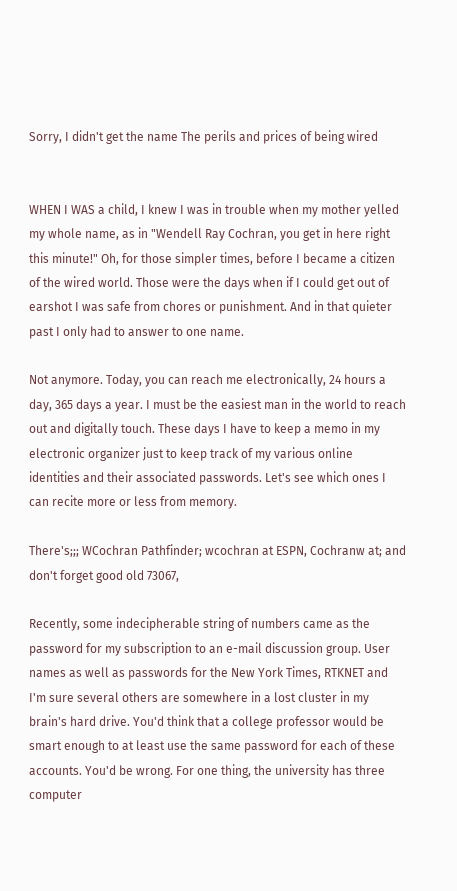Sorry, I didn't get the name The perils and prices of being wired


WHEN I WAS a child, I knew I was in trouble when my mother yelled my whole name, as in "Wendell Ray Cochran, you get in here right this minute!" Oh, for those simpler times, before I became a citizen of the wired world. Those were the days when if I could get out of earshot I was safe from chores or punishment. And in that quieter past I only had to answer to one name.

Not anymore. Today, you can reach me electronically, 24 hours a day, 365 days a year. I must be the easiest man in the world to reach out and digitally touch. These days I have to keep a memo in my electronic organizer just to keep track of my various online identities and their associated passwords. Let's see which ones I can recite more or less from memory.

There's;;; WCochran Pathfinder; wcochran at ESPN, Cochranw at; and don't forget good old 73067,

Recently, some indecipherable string of numbers came as the password for my subscription to an e-mail discussion group. User names as well as passwords for the New York Times, RTKNET and I'm sure several others are somewhere in a lost cluster in my brain's hard drive. You'd think that a college professor would be smart enough to at least use the same password for each of these accounts. You'd be wrong. For one thing, the university has three computer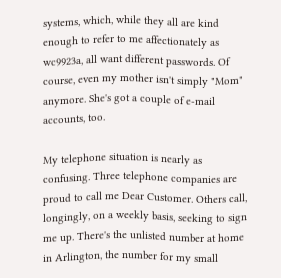systems, which, while they all are kind enough to refer to me affectionately as wc9923a, all want different passwords. Of course, even my mother isn't simply "Mom" anymore. She's got a couple of e-mail accounts, too.

My telephone situation is nearly as confusing. Three telephone companies are proud to call me Dear Customer. Others call, longingly, on a weekly basis, seeking to sign me up. There's the unlisted number at home in Arlington, the number for my small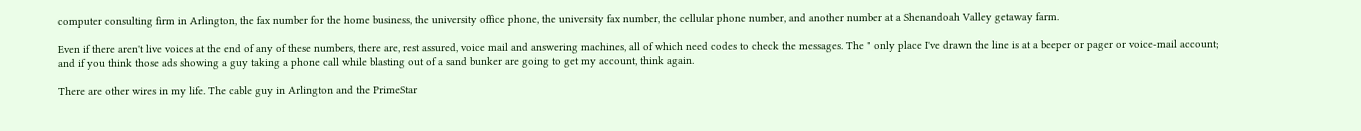computer consulting firm in Arlington, the fax number for the home business, the university office phone, the university fax number, the cellular phone number, and another number at a Shenandoah Valley getaway farm.

Even if there aren't live voices at the end of any of these numbers, there are, rest assured, voice mail and answering machines, all of which need codes to check the messages. The " only place I've drawn the line is at a beeper or pager or voice-mail account; and if you think those ads showing a guy taking a phone call while blasting out of a sand bunker are going to get my account, think again.

There are other wires in my life. The cable guy in Arlington and the PrimeStar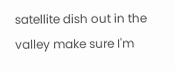satellite dish out in the valley make sure I'm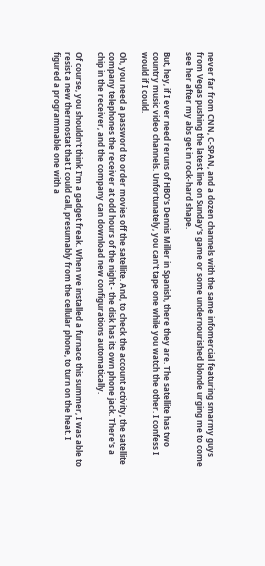never far from CNN, C-SPAN, and a dozen channels with the same infomercial featuring smarmy guys from Vegas pushing the latest line on Sunday's game or some undernourished blonde urging me to come see her after my abs get in rock-hard shape.

But, hey, if I ever need reruns of HBO's Dennis Miller in Spanish, there they are. The satellite has two country music video channels. Unfortunately, you can't tape one while you watch the other. I confess I would if I could.

Oh, you need a password to order movies off the satellite. And, to check the account activity, the satellite company telephones the receiver at odd hours of the night - the disk has its own phone jack. There's a chip in the receiver, and the company can download new configurations automatically.

Of course, you shouldn't think I'm a gadget freak. When we installed a furnace this summer, I was able to resist a new thermostat that I could call, presumably from the cellular phone, to turn on the heat. I figured a programmable one with a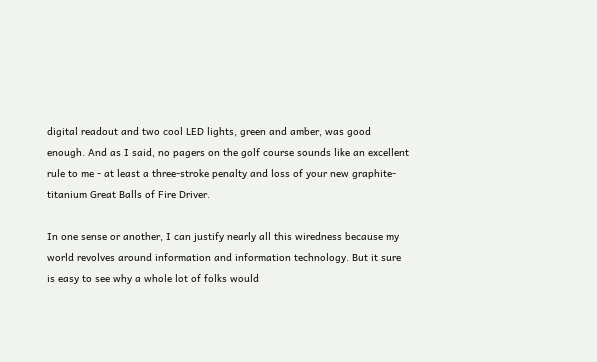digital readout and two cool LED lights, green and amber, was good enough. And as I said, no pagers on the golf course sounds like an excellent rule to me - at least a three-stroke penalty and loss of your new graphite-titanium Great Balls of Fire Driver.

In one sense or another, I can justify nearly all this wiredness because my world revolves around information and information technology. But it sure is easy to see why a whole lot of folks would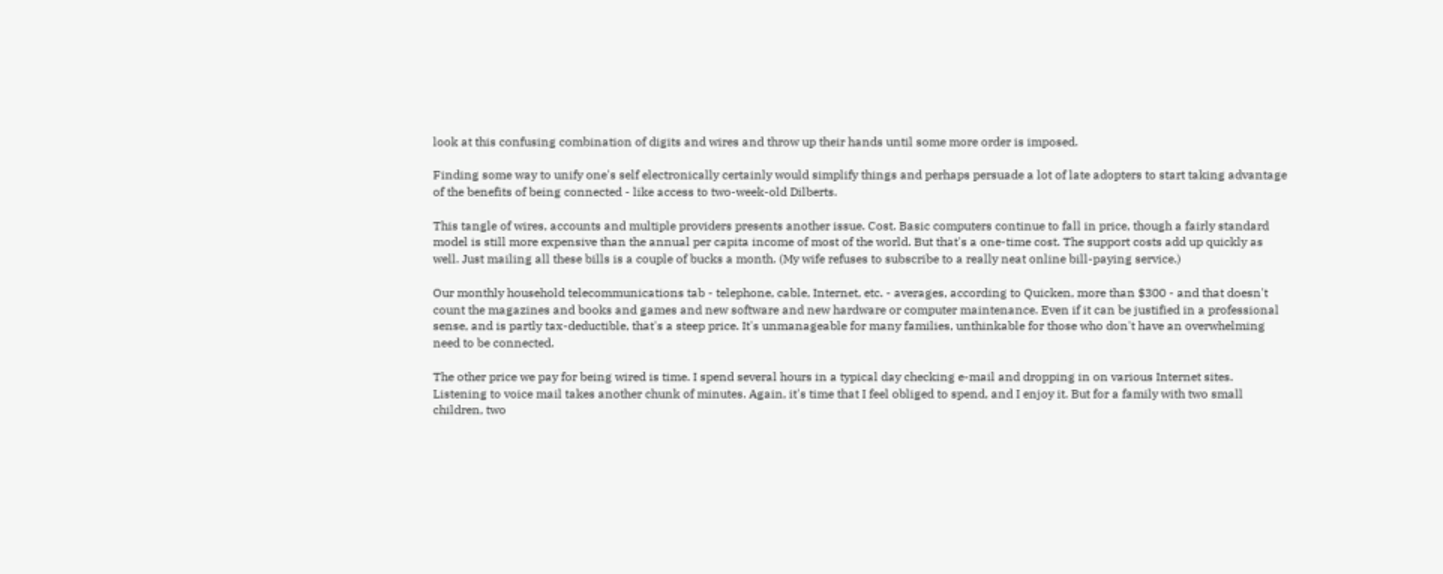look at this confusing combination of digits and wires and throw up their hands until some more order is imposed.

Finding some way to unify one's self electronically certainly would simplify things and perhaps persuade a lot of late adopters to start taking advantage of the benefits of being connected - like access to two-week-old Dilberts.

This tangle of wires, accounts and multiple providers presents another issue. Cost. Basic computers continue to fall in price, though a fairly standard model is still more expensive than the annual per capita income of most of the world. But that's a one-time cost. The support costs add up quickly as well. Just mailing all these bills is a couple of bucks a month. (My wife refuses to subscribe to a really neat online bill-paying service.)

Our monthly household telecommunications tab - telephone, cable, Internet, etc. - averages, according to Quicken, more than $300 - and that doesn't count the magazines and books and games and new software and new hardware or computer maintenance. Even if it can be justified in a professional sense, and is partly tax-deductible, that's a steep price. It's unmanageable for many families, unthinkable for those who don't have an overwhelming need to be connected.

The other price we pay for being wired is time. I spend several hours in a typical day checking e-mail and dropping in on various Internet sites. Listening to voice mail takes another chunk of minutes. Again, it's time that I feel obliged to spend, and I enjoy it. But for a family with two small children, two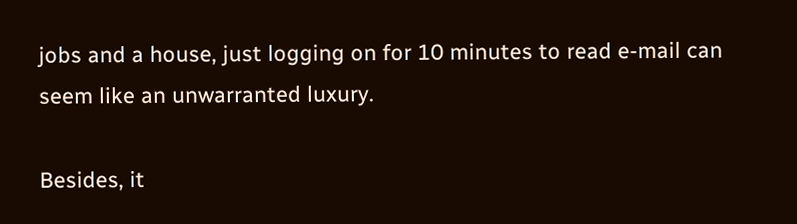jobs and a house, just logging on for 10 minutes to read e-mail can seem like an unwarranted luxury.

Besides, it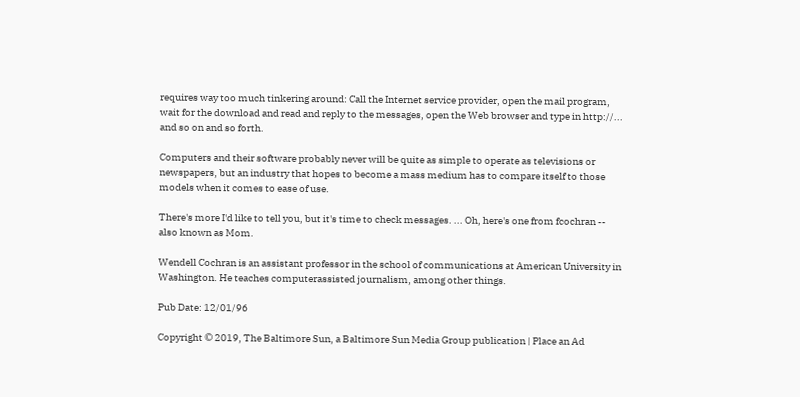requires way too much tinkering around: Call the Internet service provider, open the mail program, wait for the download and read and reply to the messages, open the Web browser and type in http://... and so on and so forth.

Computers and their software probably never will be quite as simple to operate as televisions or newspapers, but an industry that hopes to become a mass medium has to compare itself to those models when it comes to ease of use.

There's more I'd like to tell you, but it's time to check messages. ... Oh, here's one from fcochran -- also known as Mom.

Wendell Cochran is an assistant professor in the school of communications at American University in Washington. He teaches computerassisted journalism, among other things.

Pub Date: 12/01/96

Copyright © 2019, The Baltimore Sun, a Baltimore Sun Media Group publication | Place an Ad